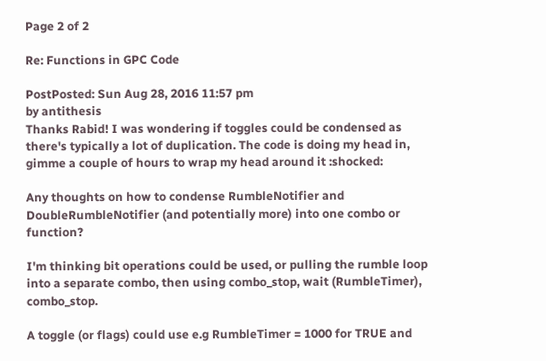Page 2 of 2

Re: Functions in GPC Code

PostPosted: Sun Aug 28, 2016 11:57 pm
by antithesis
Thanks Rabid! I was wondering if toggles could be condensed as there's typically a lot of duplication. The code is doing my head in, gimme a couple of hours to wrap my head around it :shocked:

Any thoughts on how to condense RumbleNotifier and DoubleRumbleNotifier (and potentially more) into one combo or function?

I'm thinking bit operations could be used, or pulling the rumble loop into a separate combo, then using combo_stop, wait (RumbleTimer), combo_stop.

A toggle (or flags) could use e.g RumbleTimer = 1000 for TRUE and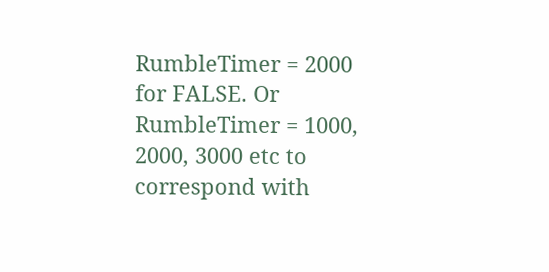RumbleTimer = 2000 for FALSE. Or RumbleTimer = 1000, 2000, 3000 etc to correspond with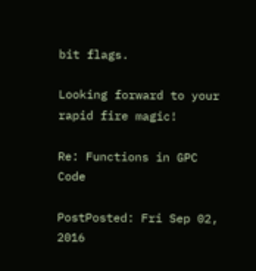bit flags.

Looking forward to your rapid fire magic!

Re: Functions in GPC Code

PostPosted: Fri Sep 02, 2016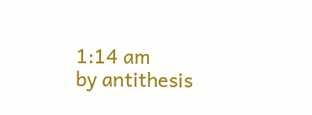1:14 am
by antithesis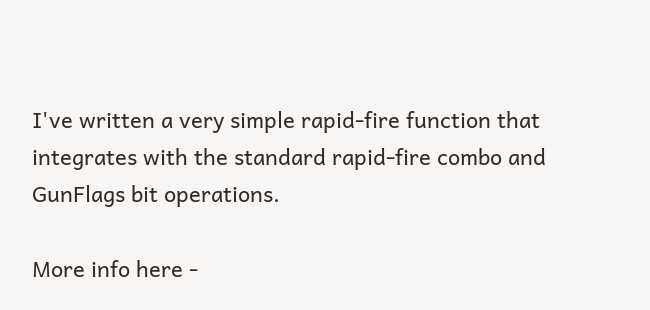I've written a very simple rapid-fire function that integrates with the standard rapid-fire combo and GunFlags bit operations.

More info here -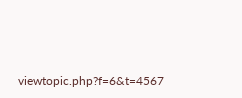viewtopic.php?f=6&t=4567